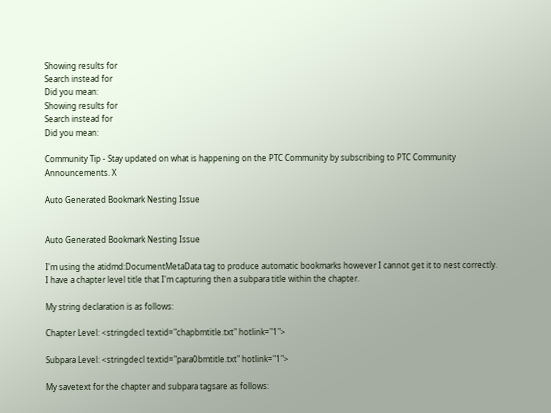Showing results for
Search instead for
Did you mean:
Showing results for
Search instead for
Did you mean:

Community Tip - Stay updated on what is happening on the PTC Community by subscribing to PTC Community Announcements. X

Auto Generated Bookmark Nesting Issue


Auto Generated Bookmark Nesting Issue

I'm using the atidmd:DocumentMetaData tag to produce automatic bookmarks however I cannot get it to nest correctly. I have a chapter level title that I'm capturing then a subpara title within the chapter.

My string declaration is as follows:

Chapter Level: <stringdecl textid="chapbmtitle.txt" hotlink="1">

Subpara Level: <stringdecl textid="para0bmtitle.txt" hotlink="1">

My savetext for the chapter and subpara tagsare as follows: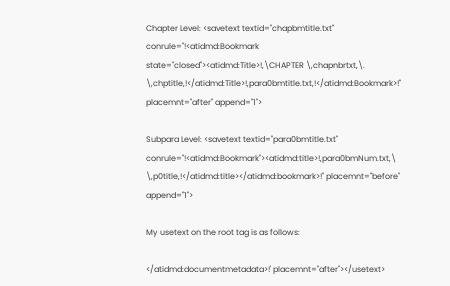Chapter Level: <savetext textid="chapbmtitle.txt" conrule="!<atidmd:Bookmark state="closed"><atidmd:Title>!,\CHAPTER \,chapnbrtxt,\. \,chptitle,!</atidmd:Title>!,para0bmtitle.txt,!</atidmd:Bookmark>!" placemnt="after" append="1">

Subpara Level: <savetext textid="para0bmtitle.txt" conrule="!<atidmd:Bookmark"><atidmd:title>!,para0bmNum.txt,\ \,p0title,!</atidmd:title></atidmd:bookmark>!" placemnt="before" append="1">

My usetext on the root tag is as follows:

</atidmd:documentmetadata>!' placemnt="after"></usetext>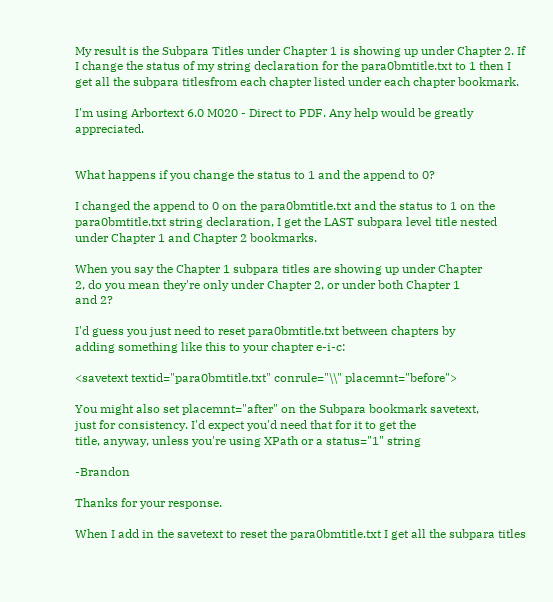My result is the Subpara Titles under Chapter 1 is showing up under Chapter 2. If I change the status of my string declaration for the para0bmtitle.txt to 1 then I get all the subpara titlesfrom each chapter listed under each chapter bookmark.

I'm using Arbortext 6.0 M020 - Direct to PDF. Any help would be greatly appreciated.


What happens if you change the status to 1 and the append to 0?

I changed the append to 0 on the para0bmtitle.txt and the status to 1 on the para0bmtitle.txt string declaration, I get the LAST subpara level title nested under Chapter 1 and Chapter 2 bookmarks.

When you say the Chapter 1 subpara titles are showing up under Chapter
2, do you mean they're only under Chapter 2, or under both Chapter 1
and 2?

I'd guess you just need to reset para0bmtitle.txt between chapters by
adding something like this to your chapter e-i-c:

<savetext textid="para0bmtitle.txt" conrule="\\" placemnt="before">

You might also set placemnt="after" on the Subpara bookmark savetext,
just for consistency. I'd expect you'd need that for it to get the
title, anyway, unless you're using XPath or a status="1" string

-Brandon

Thanks for your response.

When I add in the savetext to reset the para0bmtitle.txt I get all the subpara titles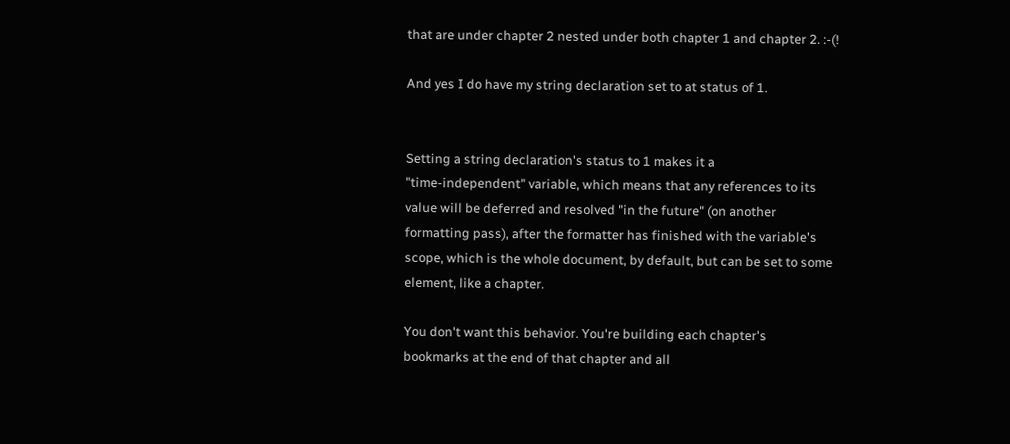that are under chapter 2 nested under both chapter 1 and chapter 2. :-(!

And yes I do have my string declaration set to at status of 1.


Setting a string declaration's status to 1 makes it a
"time-independent" variable, which means that any references to its
value will be deferred and resolved "in the future" (on another
formatting pass), after the formatter has finished with the variable's
scope, which is the whole document, by default, but can be set to some
element, like a chapter.

You don't want this behavior. You're building each chapter's
bookmarks at the end of that chapter and all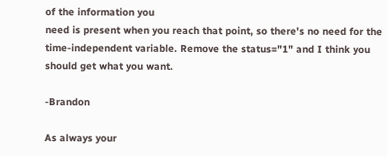of the information you
need is present when you reach that point, so there's no need for the
time-independent variable. Remove the status="1" and I think you
should get what you want.

-Brandon

As always your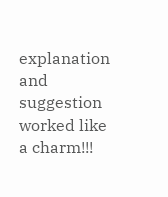explanation and suggestion worked like a charm!!!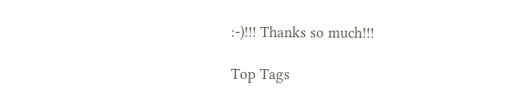:-)!!! Thanks so much!!!

Top Tags